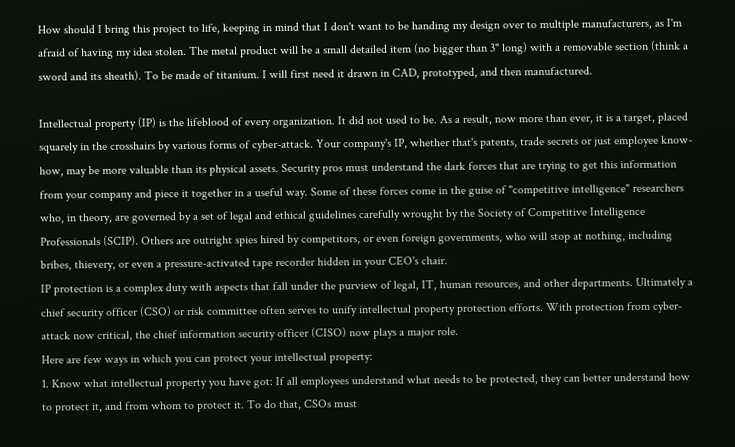How should I bring this project to life, keeping in mind that I don't want to be handing my design over to multiple manufacturers, as I'm afraid of having my idea stolen. The metal product will be a small detailed item (no bigger than 3" long) with a removable section (think a sword and its sheath). To be made of titanium. I will first need it drawn in CAD, prototyped, and then manufactured.

Intellectual property (IP) is the lifeblood of every organization. It did not used to be. As a result, now more than ever, it is a target, placed squarely in the crosshairs by various forms of cyber-attack. Your company's IP, whether that's patents, trade secrets or just employee know-how, may be more valuable than its physical assets. Security pros must understand the dark forces that are trying to get this information from your company and piece it together in a useful way. Some of these forces come in the guise of "competitive intelligence" researchers who, in theory, are governed by a set of legal and ethical guidelines carefully wrought by the Society of Competitive Intelligence Professionals (SCIP). Others are outright spies hired by competitors, or even foreign governments, who will stop at nothing, including bribes, thievery, or even a pressure-activated tape recorder hidden in your CEO's chair.
IP protection is a complex duty with aspects that fall under the purview of legal, IT, human resources, and other departments. Ultimately a chief security officer (CSO) or risk committee often serves to unify intellectual property protection efforts. With protection from cyber-attack now critical, the chief information security officer (CISO) now plays a major role.
Here are few ways in which you can protect your intellectual property:
1. Know what intellectual property you have got: If all employees understand what needs to be protected, they can better understand how to protect it, and from whom to protect it. To do that, CSOs must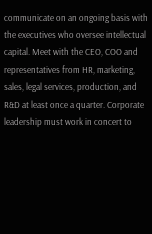communicate on an ongoing basis with the executives who oversee intellectual capital. Meet with the CEO, COO and representatives from HR, marketing, sales, legal services, production, and R&D at least once a quarter. Corporate leadership must work in concert to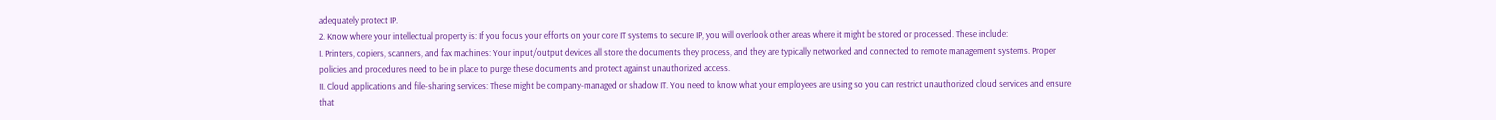adequately protect IP.
2. Know where your intellectual property is: If you focus your efforts on your core IT systems to secure IP, you will overlook other areas where it might be stored or processed. These include:
I. Printers, copiers, scanners, and fax machines: Your input/output devices all store the documents they process, and they are typically networked and connected to remote management systems. Proper policies and procedures need to be in place to purge these documents and protect against unauthorized access.
II. Cloud applications and file-sharing services: These might be company-managed or shadow IT. You need to know what your employees are using so you can restrict unauthorized cloud services and ensure that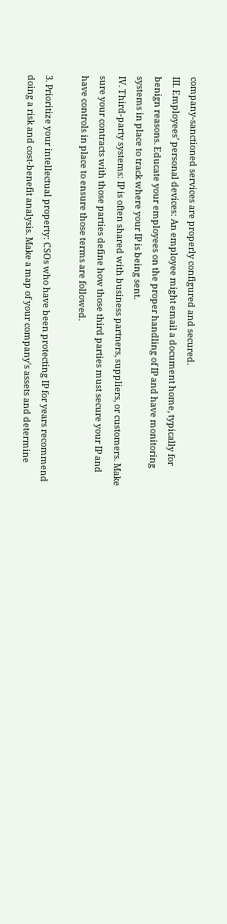company-sanctioned services are properly configured and secured.
III. Employees’ personal devices: An employee might email a document home, typically for benign reasons. Educate your employees on the proper handling of IP and have monitoring systems in place to track where your IP is being sent.
IV. Third-party systems: IP is often shared with business partners, suppliers, or customers. Make sure your contracts with those parties define how those third parties must secure your IP and have controls in place to ensure those terms are followed.

3. Prioritize your intellectual property: CSOs who have been protecting IP for years recommend doing a risk and cost-benefit analysis. Make a map of your company's assets and determine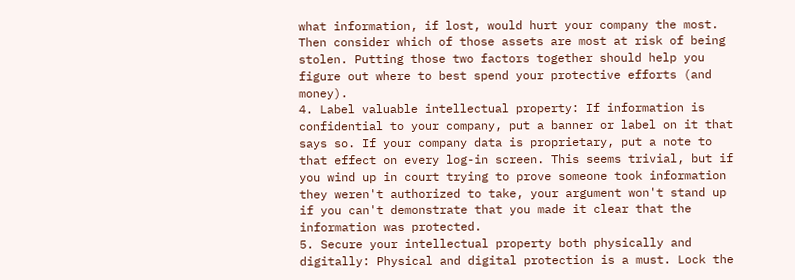what information, if lost, would hurt your company the most. Then consider which of those assets are most at risk of being stolen. Putting those two factors together should help you figure out where to best spend your protective efforts (and money).
4. Label valuable intellectual property: If information is confidential to your company, put a banner or label on it that says so. If your company data is proprietary, put a note to that effect on every log-in screen. This seems trivial, but if you wind up in court trying to prove someone took information they weren't authorized to take, your argument won't stand up if you can't demonstrate that you made it clear that the information was protected.
5. Secure your intellectual property both physically and digitally: Physical and digital protection is a must. Lock the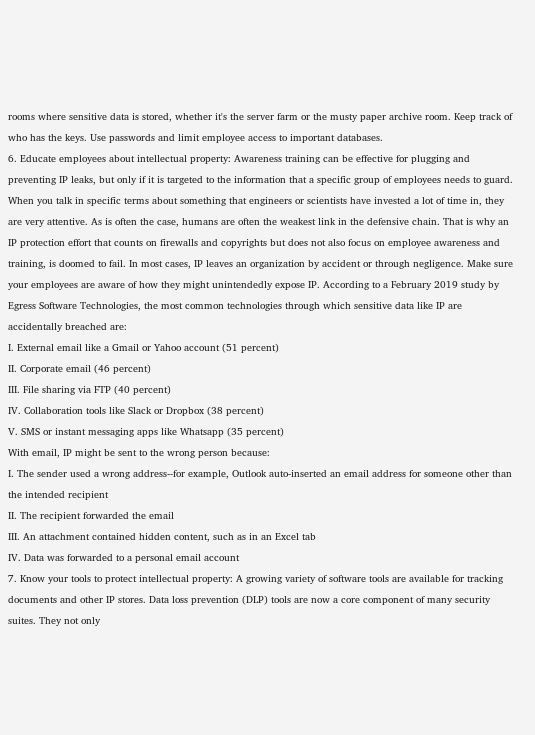rooms where sensitive data is stored, whether it's the server farm or the musty paper archive room. Keep track of who has the keys. Use passwords and limit employee access to important databases.
6. Educate employees about intellectual property: Awareness training can be effective for plugging and preventing IP leaks, but only if it is targeted to the information that a specific group of employees needs to guard. When you talk in specific terms about something that engineers or scientists have invested a lot of time in, they are very attentive. As is often the case, humans are often the weakest link in the defensive chain. That is why an IP protection effort that counts on firewalls and copyrights but does not also focus on employee awareness and training, is doomed to fail. In most cases, IP leaves an organization by accident or through negligence. Make sure your employees are aware of how they might unintendedly expose IP. According to a February 2019 study by Egress Software Technologies, the most common technologies through which sensitive data like IP are accidentally breached are:
I. External email like a Gmail or Yahoo account (51 percent)
II. Corporate email (46 percent)
III. File sharing via FTP (40 percent)
IV. Collaboration tools like Slack or Dropbox (38 percent)
V. SMS or instant messaging apps like Whatsapp (35 percent)
With email, IP might be sent to the wrong person because:
I. The sender used a wrong address--for example, Outlook auto-inserted an email address for someone other than the intended recipient
II. The recipient forwarded the email
III. An attachment contained hidden content, such as in an Excel tab
IV. Data was forwarded to a personal email account
7. Know your tools to protect intellectual property: A growing variety of software tools are available for tracking documents and other IP stores. Data loss prevention (DLP) tools are now a core component of many security suites. They not only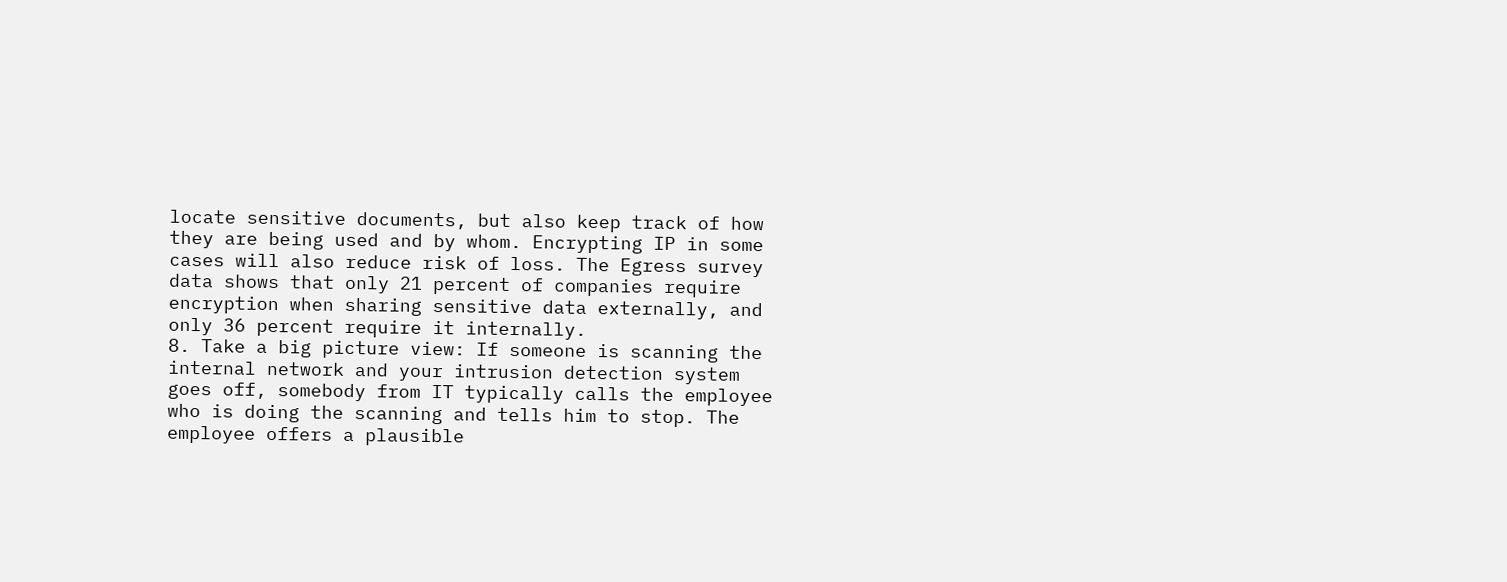locate sensitive documents, but also keep track of how they are being used and by whom. Encrypting IP in some cases will also reduce risk of loss. The Egress survey data shows that only 21 percent of companies require encryption when sharing sensitive data externally, and only 36 percent require it internally.
8. Take a big picture view: If someone is scanning the internal network and your intrusion detection system goes off, somebody from IT typically calls the employee who is doing the scanning and tells him to stop. The employee offers a plausible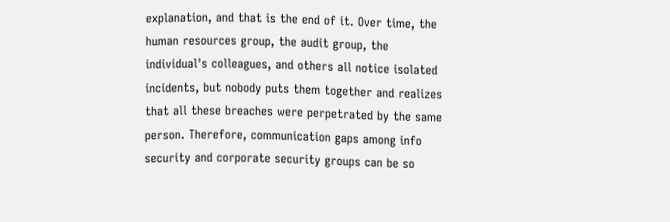explanation, and that is the end of it. Over time, the human resources group, the audit group, the individual's colleagues, and others all notice isolated incidents, but nobody puts them together and realizes that all these breaches were perpetrated by the same person. Therefore, communication gaps among info security and corporate security groups can be so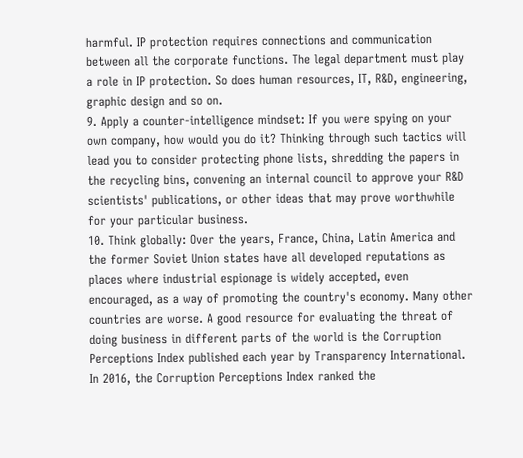harmful. IP protection requires connections and communication between all the corporate functions. The legal department must play a role in IP protection. So does human resources, IT, R&D, engineering, graphic design and so on.
9. Apply a counter-intelligence mindset: If you were spying on your own company, how would you do it? Thinking through such tactics will lead you to consider protecting phone lists, shredding the papers in the recycling bins, convening an internal council to approve your R&D scientists' publications, or other ideas that may prove worthwhile for your particular business.
10. Think globally: Over the years, France, China, Latin America and the former Soviet Union states have all developed reputations as places where industrial espionage is widely accepted, even encouraged, as a way of promoting the country's economy. Many other countries are worse. A good resource for evaluating the threat of doing business in different parts of the world is the Corruption Perceptions Index published each year by Transparency International. In 2016, the Corruption Perceptions Index ranked the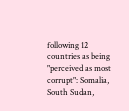following 12 countries as being "perceived as most corrupt": Somalia, South Sudan,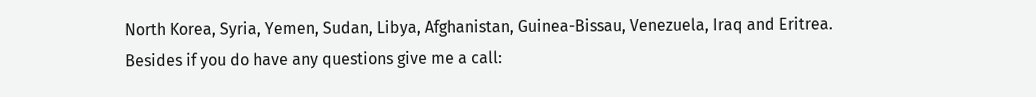North Korea, Syria, Yemen, Sudan, Libya, Afghanistan, Guinea-Bissau, Venezuela, Iraq and Eritrea.
Besides if you do have any questions give me a call: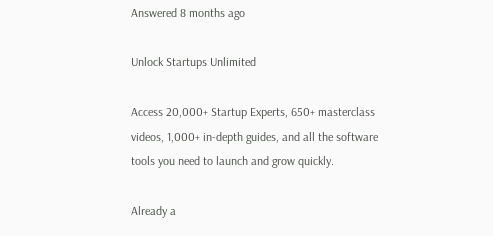Answered 8 months ago

Unlock Startups Unlimited

Access 20,000+ Startup Experts, 650+ masterclass videos, 1,000+ in-depth guides, and all the software tools you need to launch and grow quickly.

Already a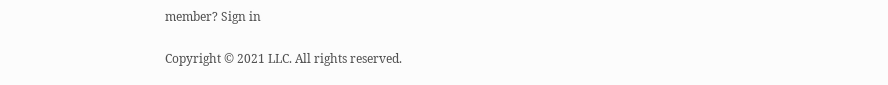member? Sign in

Copyright © 2021 LLC. All rights reserved.